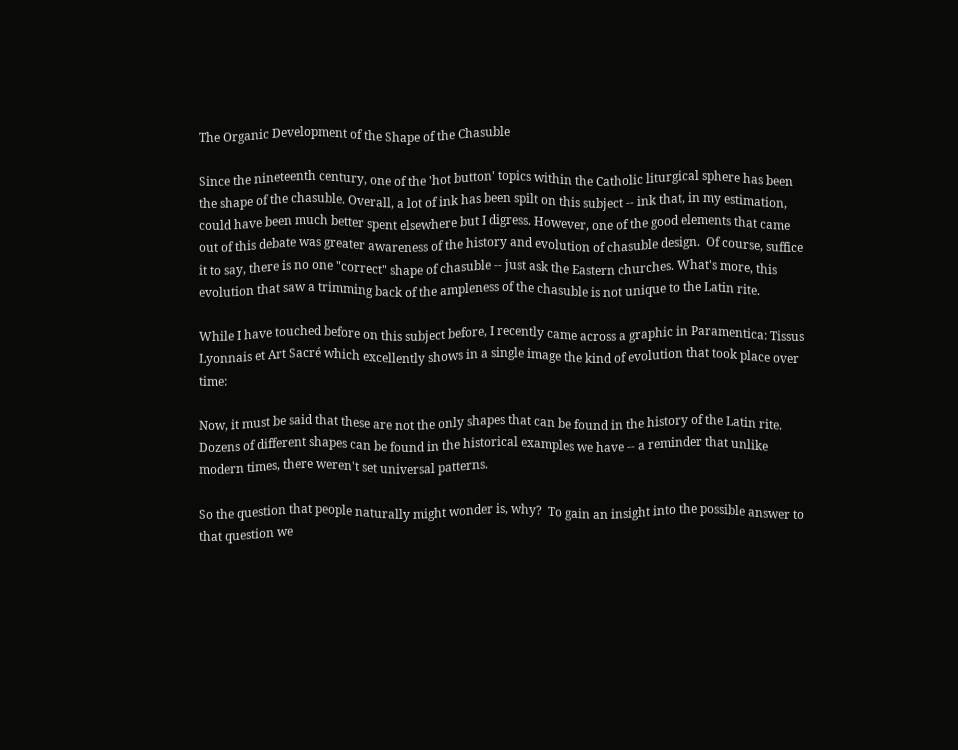The Organic Development of the Shape of the Chasuble

Since the nineteenth century, one of the 'hot button' topics within the Catholic liturgical sphere has been the shape of the chasuble. Overall, a lot of ink has been spilt on this subject -- ink that, in my estimation, could have been much better spent elsewhere but I digress. However, one of the good elements that came out of this debate was greater awareness of the history and evolution of chasuble design.  Of course, suffice it to say, there is no one "correct" shape of chasuble -- just ask the Eastern churches. What's more, this evolution that saw a trimming back of the ampleness of the chasuble is not unique to the Latin rite.

While I have touched before on this subject before, I recently came across a graphic in Paramentica: Tissus Lyonnais et Art Sacré which excellently shows in a single image the kind of evolution that took place over time:

Now, it must be said that these are not the only shapes that can be found in the history of the Latin rite. Dozens of different shapes can be found in the historical examples we have -- a reminder that unlike modern times, there weren't set universal patterns.

So the question that people naturally might wonder is, why?  To gain an insight into the possible answer to that question we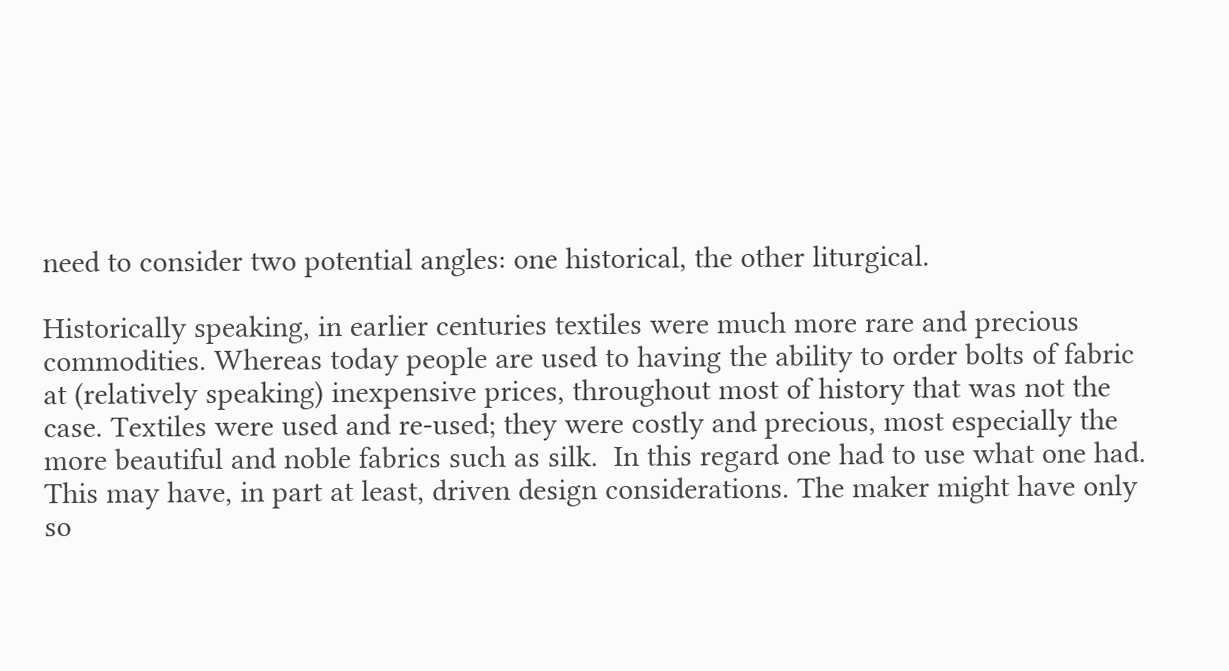need to consider two potential angles: one historical, the other liturgical.

Historically speaking, in earlier centuries textiles were much more rare and precious commodities. Whereas today people are used to having the ability to order bolts of fabric at (relatively speaking) inexpensive prices, throughout most of history that was not the case. Textiles were used and re-used; they were costly and precious, most especially the more beautiful and noble fabrics such as silk.  In this regard one had to use what one had. This may have, in part at least, driven design considerations. The maker might have only so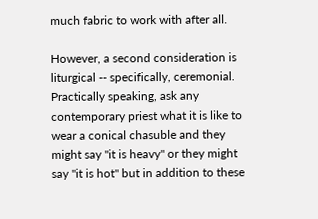much fabric to work with after all.

However, a second consideration is liturgical -- specifically, ceremonial. Practically speaking, ask any contemporary priest what it is like to wear a conical chasuble and they might say "it is heavy" or they might say "it is hot" but in addition to these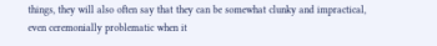things, they will also often say that they can be somewhat clunky and impractical, even ceremonially problematic when it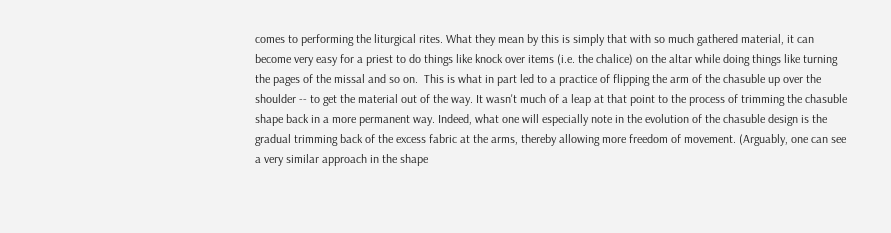comes to performing the liturgical rites. What they mean by this is simply that with so much gathered material, it can become very easy for a priest to do things like knock over items (i.e. the chalice) on the altar while doing things like turning the pages of the missal and so on.  This is what in part led to a practice of flipping the arm of the chasuble up over the shoulder -- to get the material out of the way. It wasn't much of a leap at that point to the process of trimming the chasuble shape back in a more permanent way. Indeed, what one will especially note in the evolution of the chasuble design is the gradual trimming back of the excess fabric at the arms, thereby allowing more freedom of movement. (Arguably, one can see a very similar approach in the shape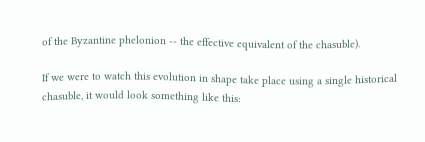of the Byzantine phelonion -- the effective equivalent of the chasuble).

If we were to watch this evolution in shape take place using a single historical chasuble, it would look something like this: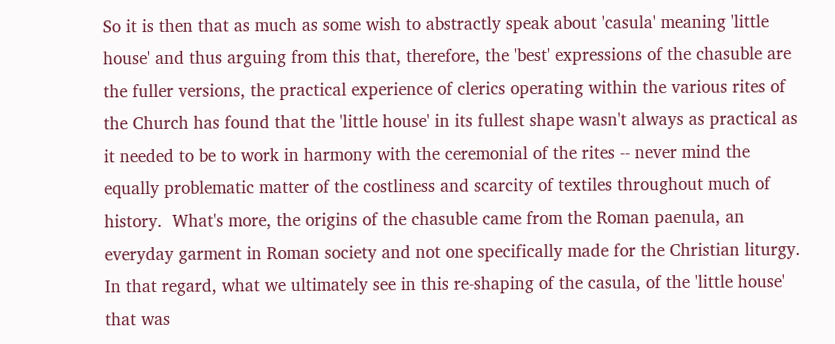So it is then that as much as some wish to abstractly speak about 'casula' meaning 'little house' and thus arguing from this that, therefore, the 'best' expressions of the chasuble are the fuller versions, the practical experience of clerics operating within the various rites of the Church has found that the 'little house' in its fullest shape wasn't always as practical as it needed to be to work in harmony with the ceremonial of the rites -- never mind the equally problematic matter of the costliness and scarcity of textiles throughout much of history.  What's more, the origins of the chasuble came from the Roman paenula, an everyday garment in Roman society and not one specifically made for the Christian liturgy. In that regard, what we ultimately see in this re-shaping of the casula, of the 'little house' that was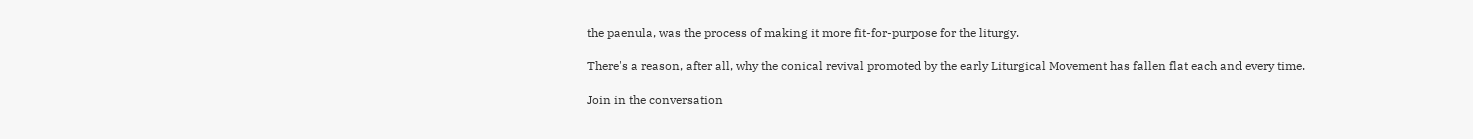the paenula, was the process of making it more fit-for-purpose for the liturgy.

There's a reason, after all, why the conical revival promoted by the early Liturgical Movement has fallen flat each and every time.

Join in the conversation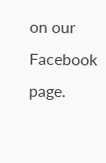on our Facebook page.